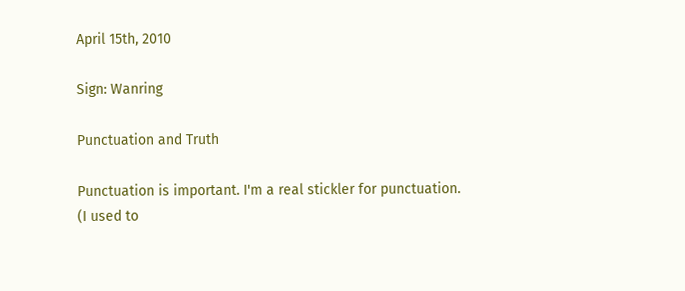April 15th, 2010

Sign: Wanring

Punctuation and Truth

Punctuation is important. I'm a real stickler for punctuation. (I used to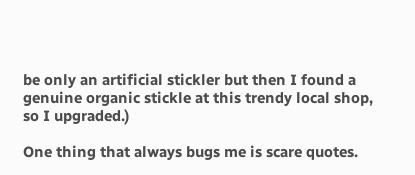be only an artificial stickler but then I found a genuine organic stickle at this trendy local shop, so I upgraded.)

One thing that always bugs me is scare quotes.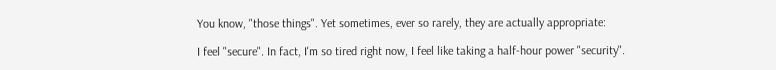You know, "those things". Yet sometimes, ever so rarely, they are actually appropriate:

I feel "secure". In fact, I'm so tired right now, I feel like taking a half-hour power "security".